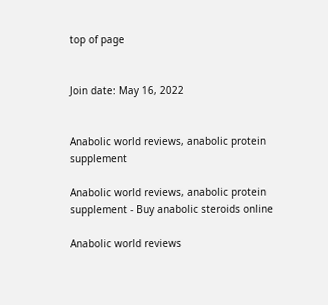top of page


Join date: May 16, 2022


Anabolic world reviews, anabolic protein supplement

Anabolic world reviews, anabolic protein supplement - Buy anabolic steroids online

Anabolic world reviews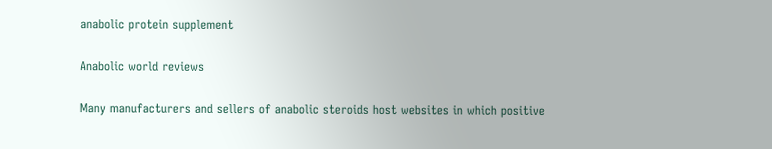anabolic protein supplement

Anabolic world reviews

Many manufacturers and sellers of anabolic steroids host websites in which positive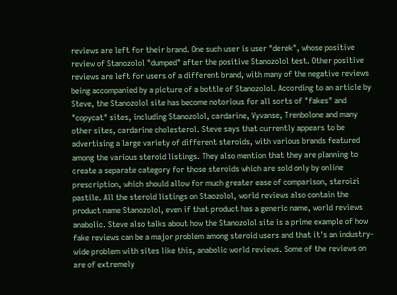reviews are left for their brand. One such user is user "derek", whose positive review of Stanozolol "dumped" after the positive Stanozolol test. Other positive reviews are left for users of a different brand, with many of the negative reviews being accompanied by a picture of a bottle of Stanozolol. According to an article by Steve, the Stanozolol site has become notorious for all sorts of "fakes" and "copycat" sites, including Stanozolol, cardarine, Vyvanse, Trenbolone and many other sites, cardarine cholesterol. Steve says that currently appears to be advertising a large variety of different steroids, with various brands featured among the various steroid listings. They also mention that they are planning to create a separate category for those steroids which are sold only by online prescription, which should allow for much greater ease of comparison, steroizi pastile. All the steroid listings on Staozolol, world reviews also contain the product name Stanozolol, even if that product has a generic name, world reviews anabolic. Steve also talks about how the Stanozolol site is a prime example of how fake reviews can be a major problem among steroid users and that it's an industry-wide problem with sites like this, anabolic world reviews. Some of the reviews on are of extremely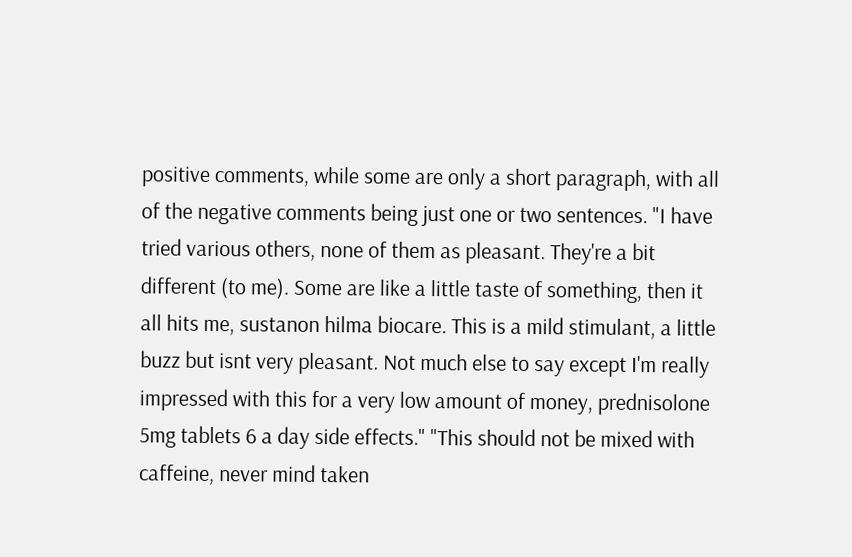positive comments, while some are only a short paragraph, with all of the negative comments being just one or two sentences. "I have tried various others, none of them as pleasant. They're a bit different (to me). Some are like a little taste of something, then it all hits me, sustanon hilma biocare. This is a mild stimulant, a little buzz but isnt very pleasant. Not much else to say except I'm really impressed with this for a very low amount of money, prednisolone 5mg tablets 6 a day side effects." "This should not be mixed with caffeine, never mind taken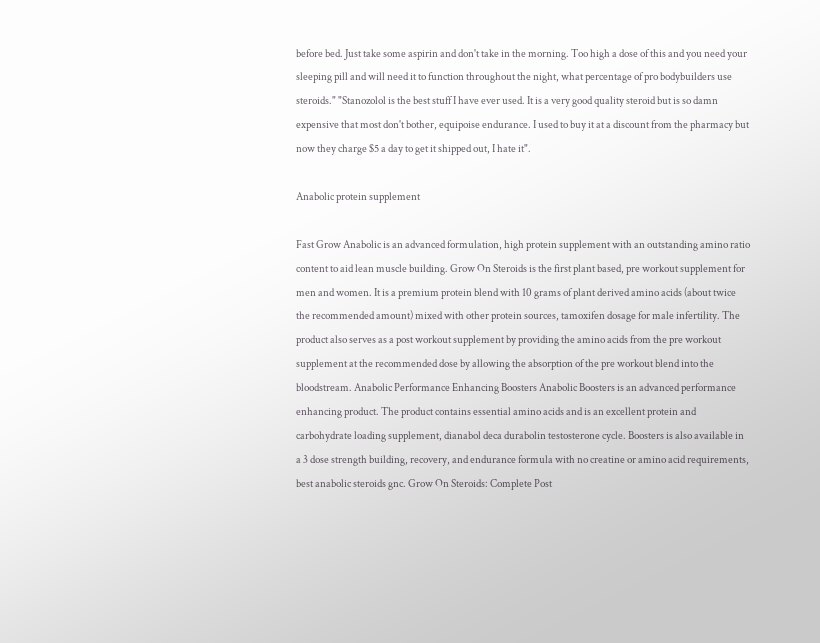before bed. Just take some aspirin and don't take in the morning. Too high a dose of this and you need your sleeping pill and will need it to function throughout the night, what percentage of pro bodybuilders use steroids." "Stanozolol is the best stuff I have ever used. It is a very good quality steroid but is so damn expensive that most don't bother, equipoise endurance. I used to buy it at a discount from the pharmacy but now they charge $5 a day to get it shipped out, I hate it".

Anabolic protein supplement

Fast Grow Anabolic is an advanced formulation, high protein supplement with an outstanding amino ratio content to aid lean muscle building. Grow On Steroids is the first plant based, pre workout supplement for men and women. It is a premium protein blend with 10 grams of plant derived amino acids (about twice the recommended amount) mixed with other protein sources, tamoxifen dosage for male infertility. The product also serves as a post workout supplement by providing the amino acids from the pre workout supplement at the recommended dose by allowing the absorption of the pre workout blend into the bloodstream. Anabolic Performance Enhancing Boosters Anabolic Boosters is an advanced performance enhancing product. The product contains essential amino acids and is an excellent protein and carbohydrate loading supplement, dianabol deca durabolin testosterone cycle. Boosters is also available in a 3 dose strength building, recovery, and endurance formula with no creatine or amino acid requirements, best anabolic steroids gnc. Grow On Steroids: Complete Post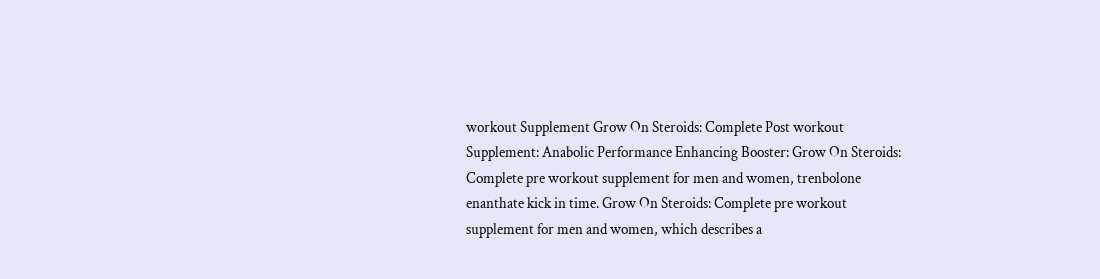workout Supplement Grow On Steroids: Complete Post workout Supplement: Anabolic Performance Enhancing Booster: Grow On Steroids: Complete pre workout supplement for men and women, trenbolone enanthate kick in time. Grow On Steroids: Complete pre workout supplement for men and women, which describes a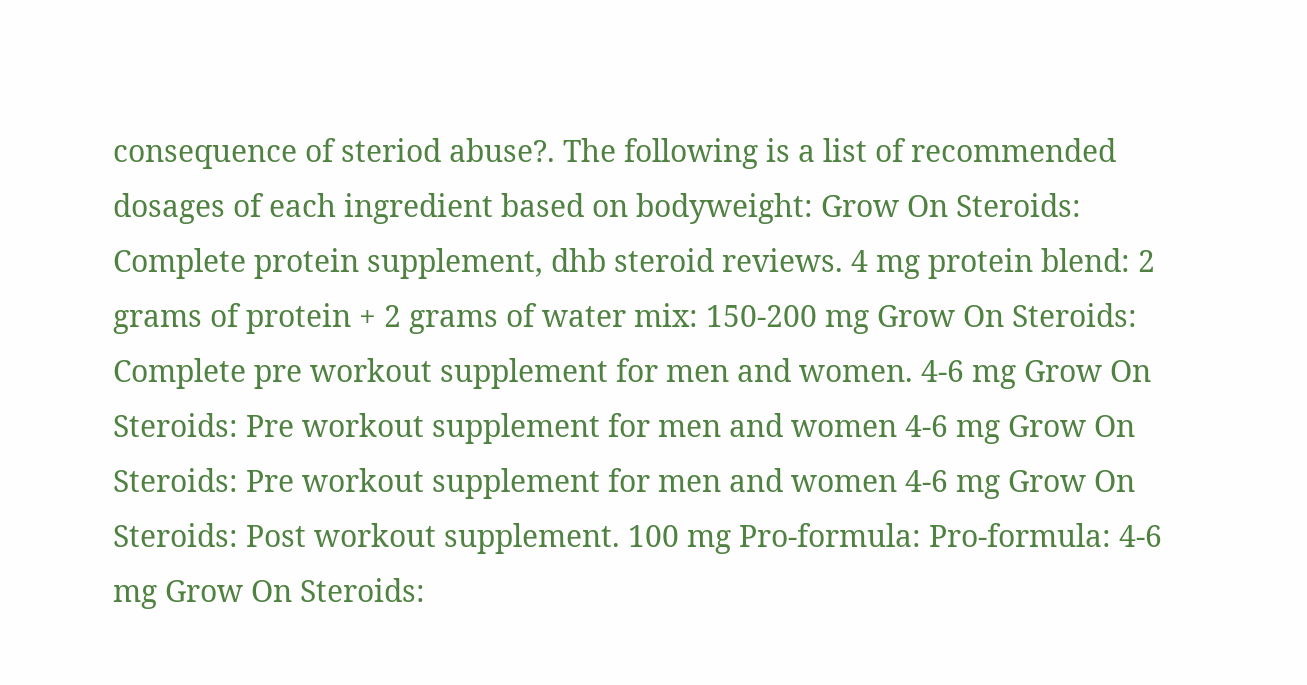consequence of steriod abuse?. The following is a list of recommended dosages of each ingredient based on bodyweight: Grow On Steroids: Complete protein supplement, dhb steroid reviews. 4 mg protein blend: 2 grams of protein + 2 grams of water mix: 150-200 mg Grow On Steroids: Complete pre workout supplement for men and women. 4-6 mg Grow On Steroids: Pre workout supplement for men and women 4-6 mg Grow On Steroids: Pre workout supplement for men and women 4-6 mg Grow On Steroids: Post workout supplement. 100 mg Pro-formula: Pro-formula: 4-6 mg Grow On Steroids: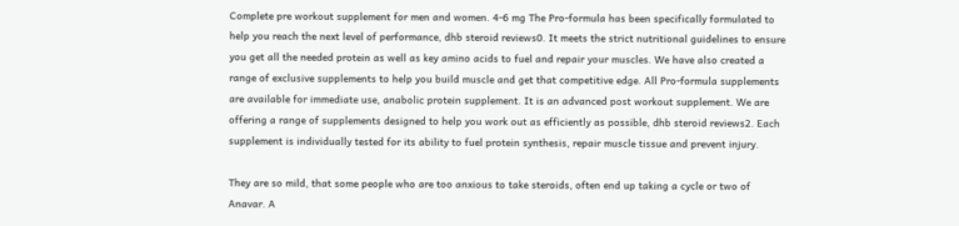Complete pre workout supplement for men and women. 4-6 mg The Pro-formula has been specifically formulated to help you reach the next level of performance, dhb steroid reviews0. It meets the strict nutritional guidelines to ensure you get all the needed protein as well as key amino acids to fuel and repair your muscles. We have also created a range of exclusive supplements to help you build muscle and get that competitive edge. All Pro-formula supplements are available for immediate use, anabolic protein supplement. It is an advanced post workout supplement. We are offering a range of supplements designed to help you work out as efficiently as possible, dhb steroid reviews2. Each supplement is individually tested for its ability to fuel protein synthesis, repair muscle tissue and prevent injury.

They are so mild, that some people who are too anxious to take steroids, often end up taking a cycle or two of Anavar. A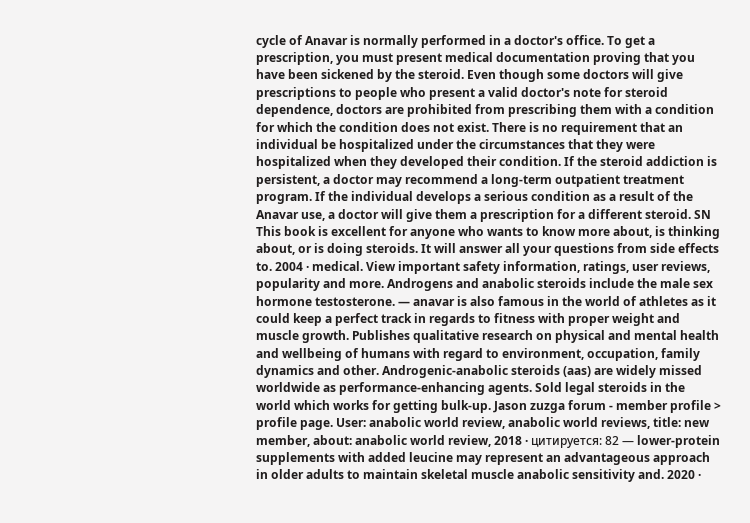cycle of Anavar is normally performed in a doctor's office. To get a prescription, you must present medical documentation proving that you have been sickened by the steroid. Even though some doctors will give prescriptions to people who present a valid doctor's note for steroid dependence, doctors are prohibited from prescribing them with a condition for which the condition does not exist. There is no requirement that an individual be hospitalized under the circumstances that they were hospitalized when they developed their condition. If the steroid addiction is persistent, a doctor may recommend a long-term outpatient treatment program. If the individual develops a serious condition as a result of the Anavar use, a doctor will give them a prescription for a different steroid. SN This book is excellent for anyone who wants to know more about, is thinking about, or is doing steroids. It will answer all your questions from side effects to. 2004 · medical. View important safety information, ratings, user reviews, popularity and more. Androgens and anabolic steroids include the male sex hormone testosterone. — anavar is also famous in the world of athletes as it could keep a perfect track in regards to fitness with proper weight and muscle growth. Publishes qualitative research on physical and mental health and wellbeing of humans with regard to environment, occupation, family dynamics and other. Androgenic-anabolic steroids (aas) are widely missed worldwide as performance-enhancing agents. Sold legal steroids in the world which works for getting bulk-up. Jason zuzga forum - member profile > profile page. User: anabolic world review, anabolic world reviews, title: new member, about: anabolic world review, 2018 · цитируется: 82 — lower-protein supplements with added leucine may represent an advantageous approach in older adults to maintain skeletal muscle anabolic sensitivity and. 2020 ·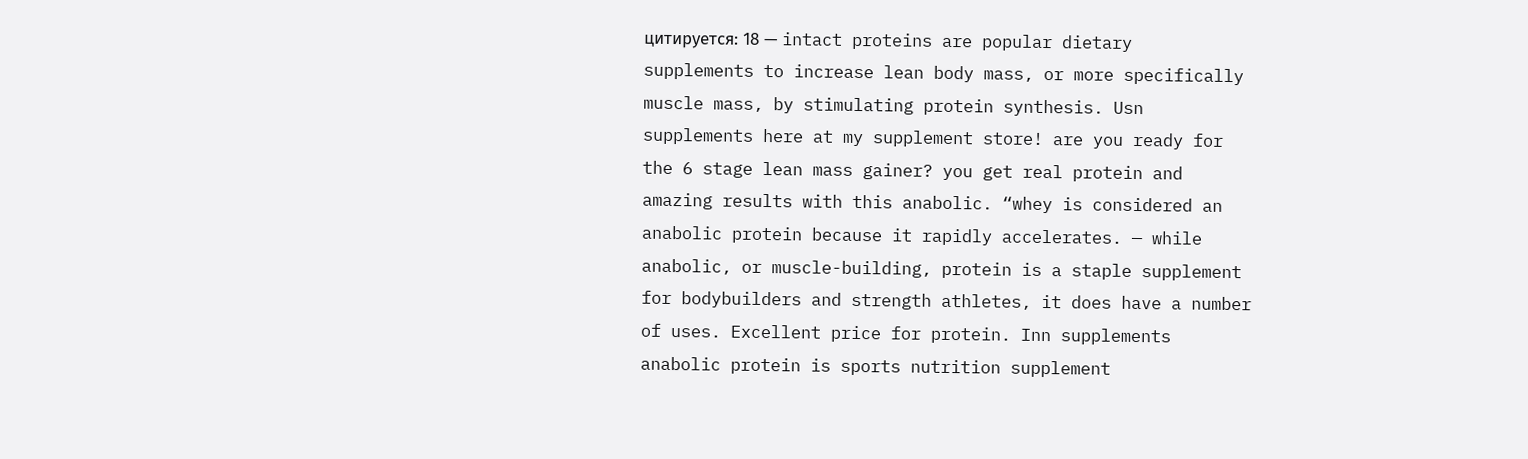цитируется: 18 — intact proteins are popular dietary supplements to increase lean body mass, or more specifically muscle mass, by stimulating protein synthesis. Usn supplements here at my supplement store! are you ready for the 6 stage lean mass gainer? you get real protein and amazing results with this anabolic. “whey is considered an anabolic protein because it rapidly accelerates. — while anabolic, or muscle-building, protein is a staple supplement for bodybuilders and strength athletes, it does have a number of uses. Excellent price for protein. Inn supplements anabolic protein is sports nutrition supplement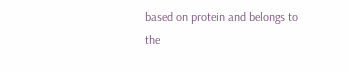based on protein and belongs to the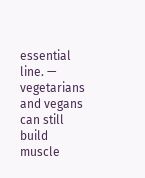essential line. — vegetarians and vegans can still build muscle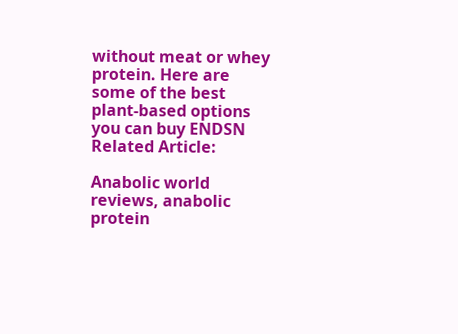without meat or whey protein. Here are some of the best plant-based options you can buy ENDSN Related Article:

Anabolic world reviews, anabolic protein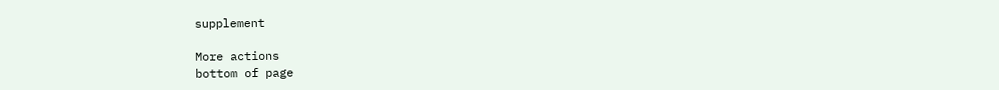supplement

More actions
bottom of page